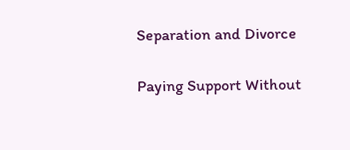Separation and Divorce

Paying Support Without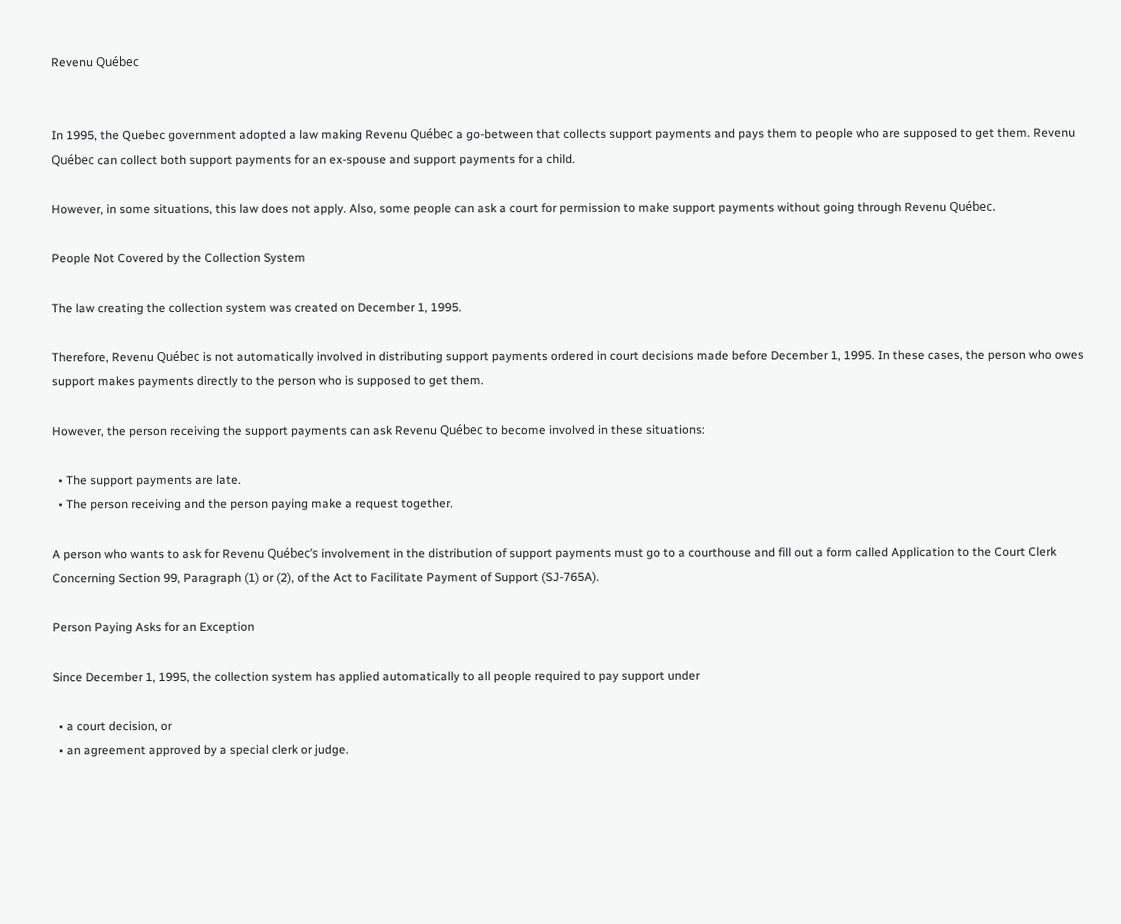Revenu Québec


In 1995, the Quebec government adopted a law making Revenu Québec a go-between that collects support payments and pays them to people who are supposed to get them. Revenu Québec can collect both support payments for an ex-spouse and support payments for a child.

However, in some situations, this law does not apply. Also, some people can ask a court for permission to make support payments without going through Revenu Québec.

People Not Covered by the Collection System

The law creating the collection system was created on December 1, 1995.

Therefore, Revenu Québec is not automatically involved in distributing support payments ordered in court decisions made before December 1, 1995. In these cases, the person who owes support makes payments directly to the person who is supposed to get them.

However, the person receiving the support payments can ask Revenu Québec to become involved in these situations:

  • The support payments are late.
  • The person receiving and the person paying make a request together.

A person who wants to ask for Revenu Québec’s involvement in the distribution of support payments must go to a courthouse and fill out a form called Application to the Court Clerk Concerning Section 99, Paragraph (1) or (2), of the Act to Facilitate Payment of Support (SJ-765A).

Person Paying Asks for an Exception

Since December 1, 1995, the collection system has applied automatically to all people required to pay support under

  • a court decision, or
  • an agreement approved by a special clerk or judge.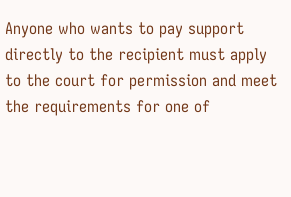Anyone who wants to pay support directly to the recipient must apply to the court for permission and meet the requirements for one of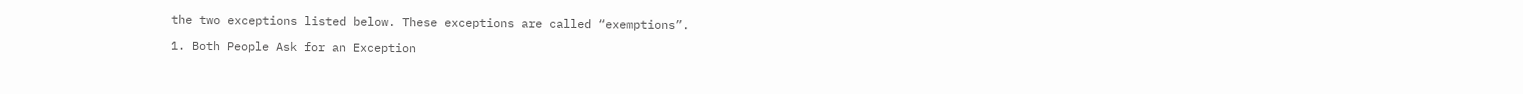the two exceptions listed below. These exceptions are called “exemptions”.

1. Both People Ask for an Exception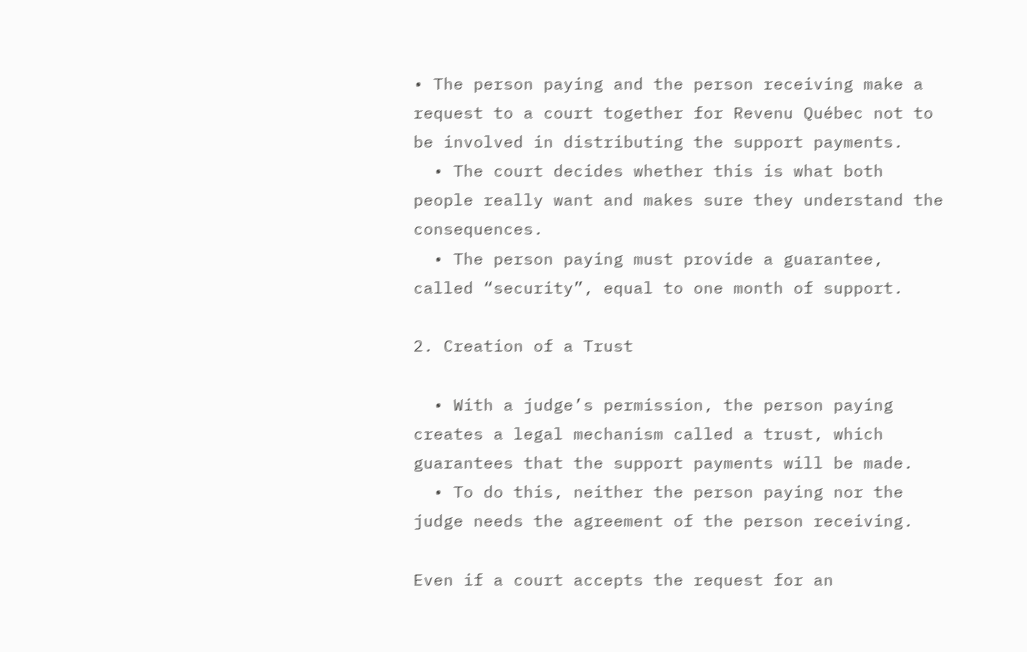• The person paying and the person receiving make a request to a court together for Revenu Québec not to be involved in distributing the support payments.
  • The court decides whether this is what both people really want and makes sure they understand the consequences.
  • The person paying must provide a guarantee, called “security”, equal to one month of support.

2. Creation of a Trust

  • With a judge’s permission, the person paying creates a legal mechanism called a trust, which guarantees that the support payments will be made.
  • To do this, neither the person paying nor the judge needs the agreement of the person receiving.

Even if a court accepts the request for an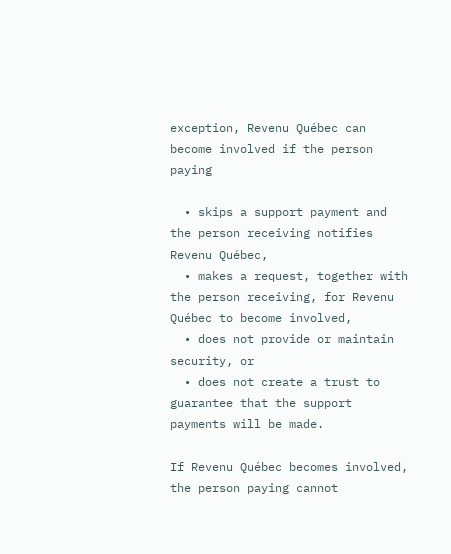exception, Revenu Québec can become involved if the person paying

  • skips a support payment and the person receiving notifies Revenu Québec,
  • makes a request, together with the person receiving, for Revenu Québec to become involved,
  • does not provide or maintain security, or
  • does not create a trust to guarantee that the support payments will be made.

If Revenu Québec becomes involved, the person paying cannot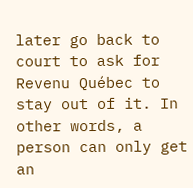later go back to court to ask for Revenu Québec to stay out of it. In other words, a person can only get an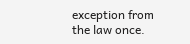exception from the law once.